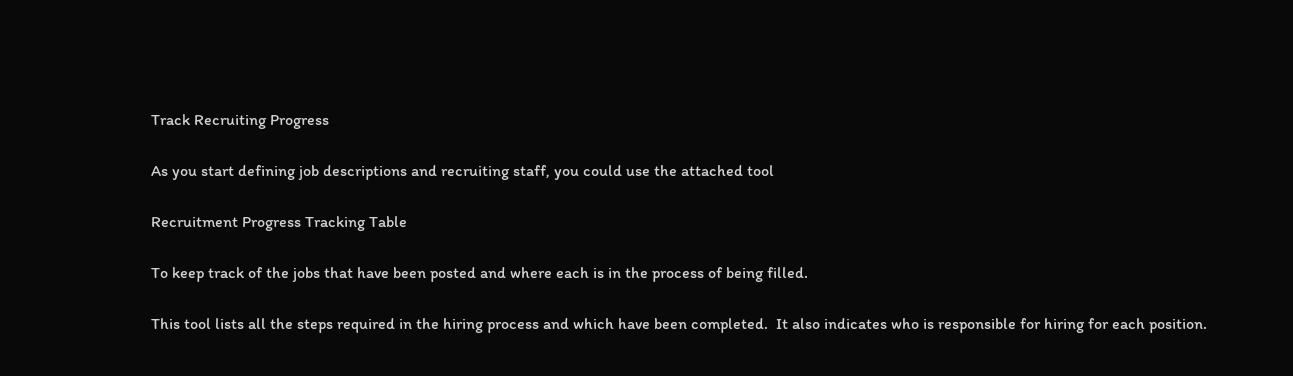Track Recruiting Progress

As you start defining job descriptions and recruiting staff, you could use the attached tool

Recruitment Progress Tracking Table

To keep track of the jobs that have been posted and where each is in the process of being filled.

This tool lists all the steps required in the hiring process and which have been completed.  It also indicates who is responsible for hiring for each position.